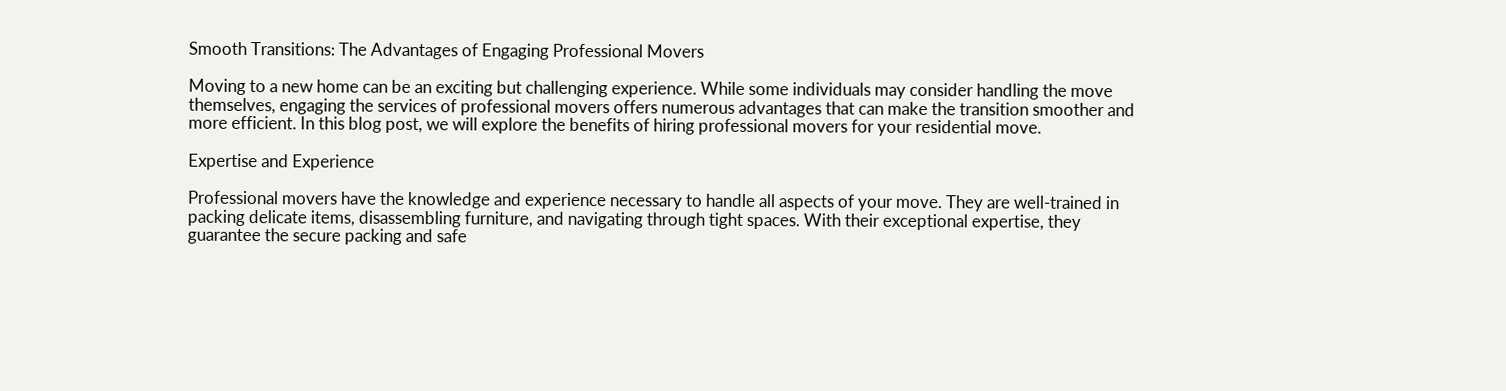Smooth Transitions: The Advantages of Engaging Professional Movers

Moving to a new home can be an exciting but challenging experience. While some individuals may consider handling the move themselves, engaging the services of professional movers offers numerous advantages that can make the transition smoother and more efficient. In this blog post, we will explore the benefits of hiring professional movers for your residential move.

Expertise and Experience

Professional movers have the knowledge and experience necessary to handle all aspects of your move. They are well-trained in packing delicate items, disassembling furniture, and navigating through tight spaces. With their exceptional expertise, they guarantee the secure packing and safe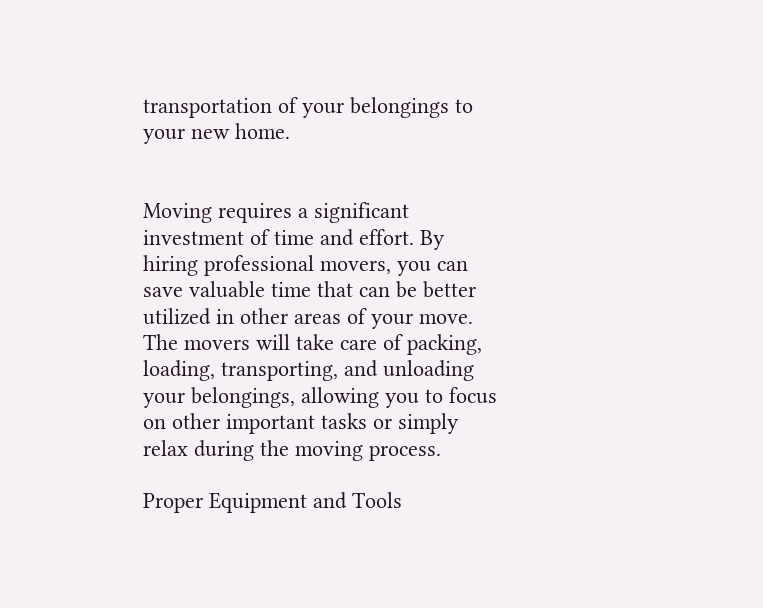transportation of your belongings to your new home.


Moving requires a significant investment of time and effort. By hiring professional movers, you can save valuable time that can be better utilized in other areas of your move. The movers will take care of packing, loading, transporting, and unloading your belongings, allowing you to focus on other important tasks or simply relax during the moving process.

Proper Equipment and Tools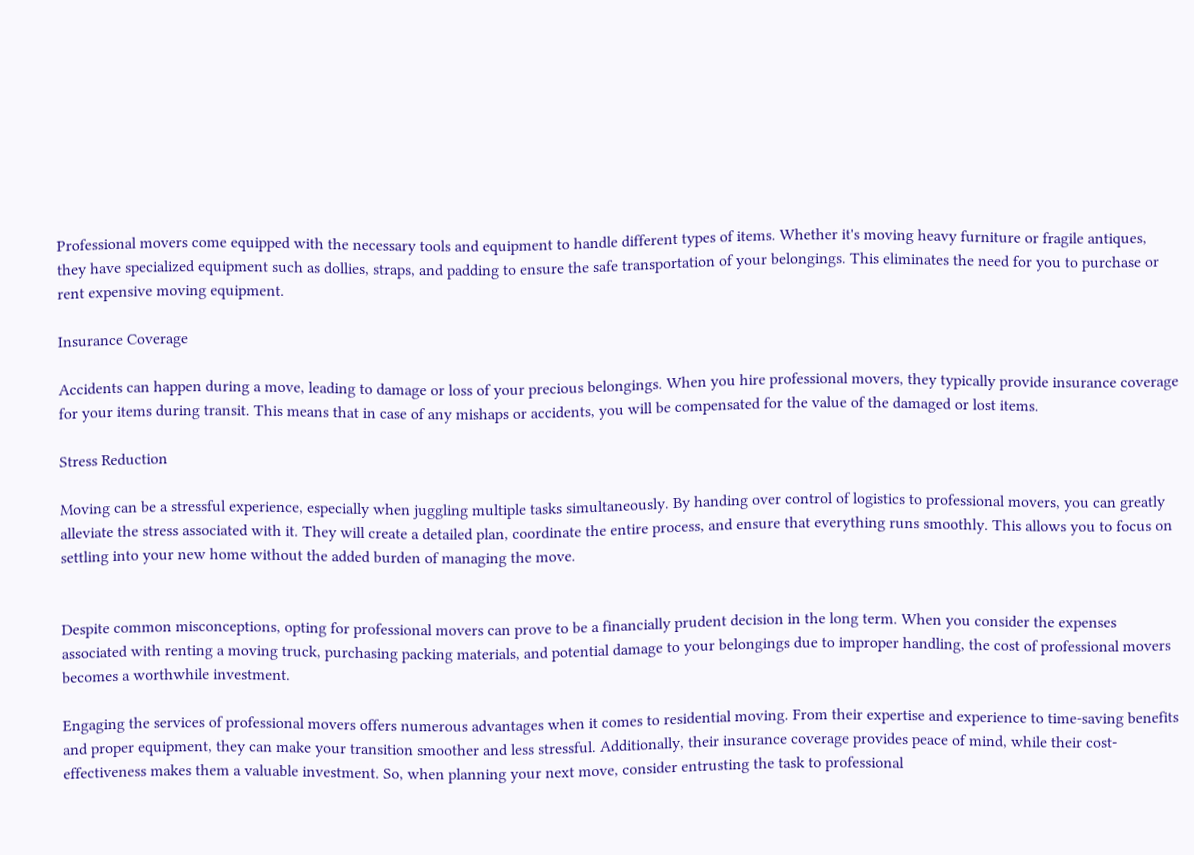Professional movers come equipped with the necessary tools and equipment to handle different types of items. Whether it's moving heavy furniture or fragile antiques, they have specialized equipment such as dollies, straps, and padding to ensure the safe transportation of your belongings. This eliminates the need for you to purchase or rent expensive moving equipment.

Insurance Coverage

Accidents can happen during a move, leading to damage or loss of your precious belongings. When you hire professional movers, they typically provide insurance coverage for your items during transit. This means that in case of any mishaps or accidents, you will be compensated for the value of the damaged or lost items.

Stress Reduction

Moving can be a stressful experience, especially when juggling multiple tasks simultaneously. By handing over control of logistics to professional movers, you can greatly alleviate the stress associated with it. They will create a detailed plan, coordinate the entire process, and ensure that everything runs smoothly. This allows you to focus on settling into your new home without the added burden of managing the move.


Despite common misconceptions, opting for professional movers can prove to be a financially prudent decision in the long term. When you consider the expenses associated with renting a moving truck, purchasing packing materials, and potential damage to your belongings due to improper handling, the cost of professional movers becomes a worthwhile investment.

Engaging the services of professional movers offers numerous advantages when it comes to residential moving. From their expertise and experience to time-saving benefits and proper equipment, they can make your transition smoother and less stressful. Additionally, their insurance coverage provides peace of mind, while their cost-effectiveness makes them a valuable investment. So, when planning your next move, consider entrusting the task to professional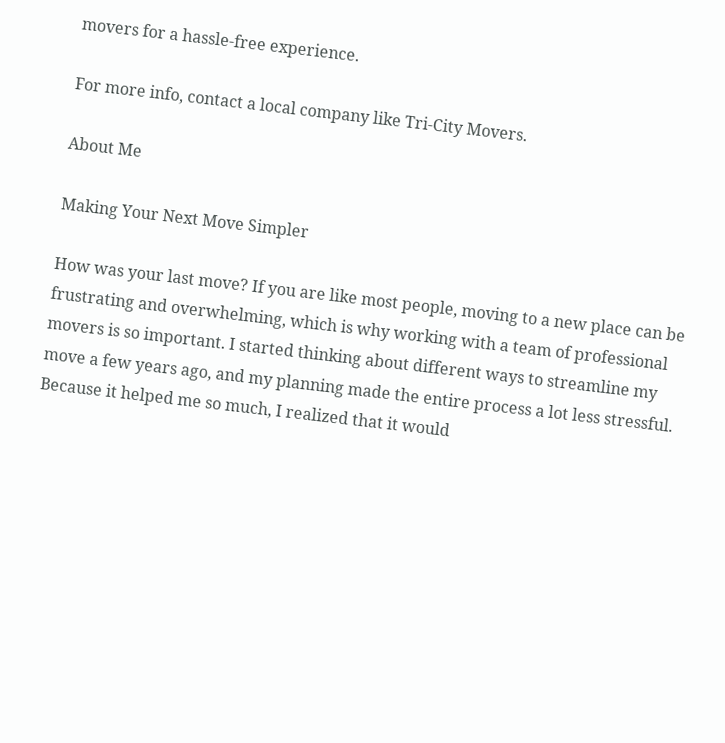movers for a hassle-free experience.

For more info, contact a local company like Tri-City Movers.

About Me

Making Your Next Move Simpler

How was your last move? If you are like most people, moving to a new place can be frustrating and overwhelming, which is why working with a team of professional movers is so important. I started thinking about different ways to streamline my move a few years ago, and my planning made the entire process a lot less stressful. Because it helped me so much, I realized that it would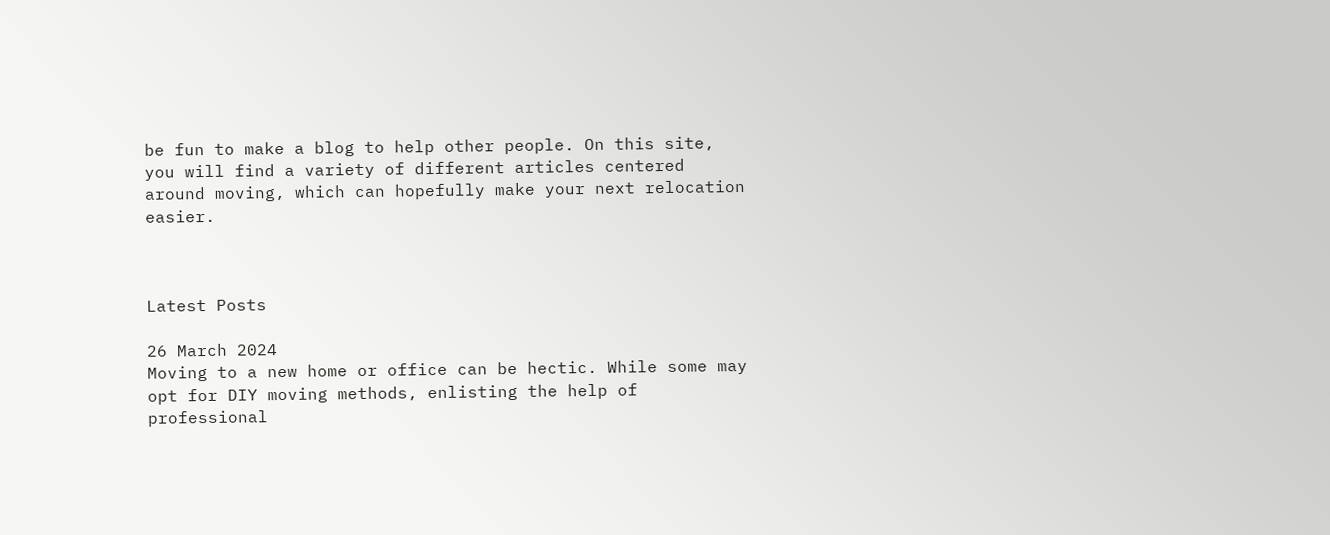be fun to make a blog to help other people. On this site, you will find a variety of different articles centered around moving, which can hopefully make your next relocation easier.



Latest Posts

26 March 2024
Moving to a new home or office can be hectic. While some may opt for DIY moving methods, enlisting the help of professional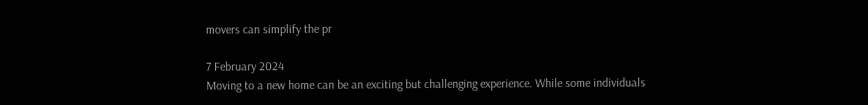movers can simplify the pr

7 February 2024
Moving to a new home can be an exciting but challenging experience. While some individuals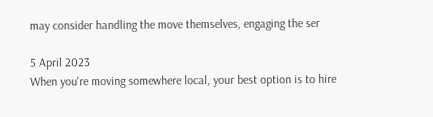may consider handling the move themselves, engaging the ser

5 April 2023
When you're moving somewhere local, your best option is to hire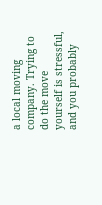a local moving company. Trying to do the move yourself is stressful, and you probably